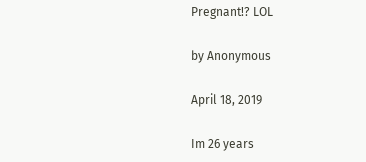Pregnant!? LOL

by Anonymous

April 18, 2019

Im 26 years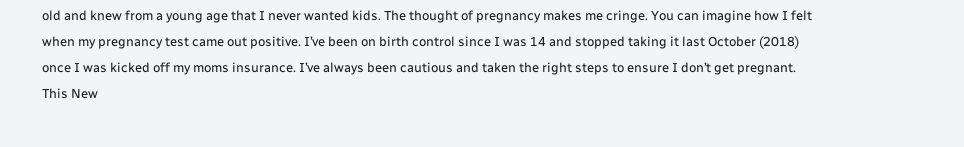old and knew from a young age that I never wanted kids. The thought of pregnancy makes me cringe. You can imagine how I felt when my pregnancy test came out positive. I’ve been on birth control since I was 14 and stopped taking it last October (2018) once I was kicked off my moms insurance. I’ve always been cautious and taken the right steps to ensure I don’t get pregnant. This New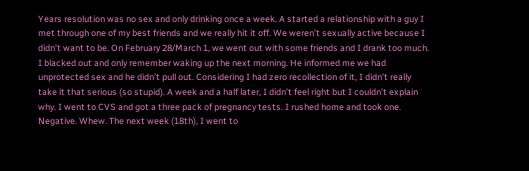Years resolution was no sex and only drinking once a week. A started a relationship with a guy I met through one of my best friends and we really hit it off. We weren’t sexually active because I didn’t want to be. On February 28/March 1, we went out with some friends and I drank too much. I blacked out and only remember waking up the next morning. He informed me we had unprotected sex and he didn’t pull out. Considering I had zero recollection of it, I didn’t really take it that serious (so stupid). A week and a half later, I didn’t feel right but I couldn’t explain why. I went to CVS and got a three pack of pregnancy tests. I rushed home and took one. Negative. Whew. The next week (18th), I went to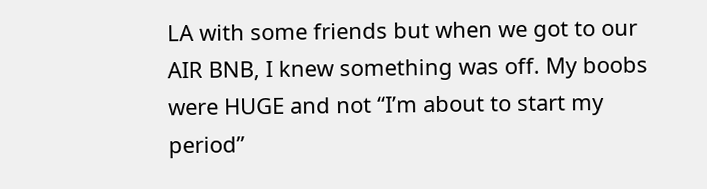LA with some friends but when we got to our AIR BNB, I knew something was off. My boobs were HUGE and not “I’m about to start my period”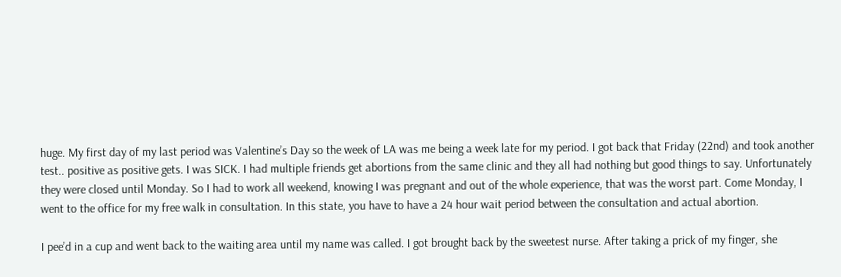huge. My first day of my last period was Valentine’s Day so the week of LA was me being a week late for my period. I got back that Friday (22nd) and took another test.. positive as positive gets. I was SICK. I had multiple friends get abortions from the same clinic and they all had nothing but good things to say. Unfortunately they were closed until Monday. So I had to work all weekend, knowing I was pregnant and out of the whole experience, that was the worst part. Come Monday, I went to the office for my free walk in consultation. In this state, you have to have a 24 hour wait period between the consultation and actual abortion.

I pee’d in a cup and went back to the waiting area until my name was called. I got brought back by the sweetest nurse. After taking a prick of my finger, she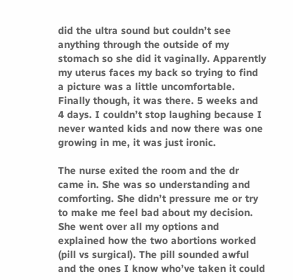did the ultra sound but couldn’t see anything through the outside of my stomach so she did it vaginally. Apparently my uterus faces my back so trying to find a picture was a little uncomfortable. Finally though, it was there. 5 weeks and 4 days. I couldn’t stop laughing because I never wanted kids and now there was one growing in me, it was just ironic.

The nurse exited the room and the dr came in. She was so understanding and comforting. She didn’t pressure me or try to make me feel bad about my decision. She went over all my options and explained how the two abortions worked (pill vs surgical). The pill sounded awful and the ones I know who’ve taken it could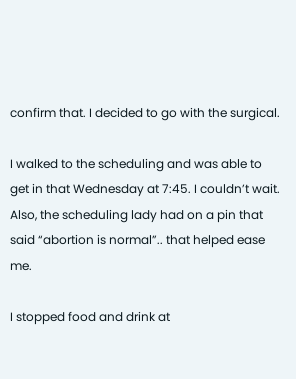confirm that. I decided to go with the surgical.

I walked to the scheduling and was able to get in that Wednesday at 7:45. I couldn’t wait. Also, the scheduling lady had on a pin that said “abortion is normal”.. that helped ease me.

I stopped food and drink at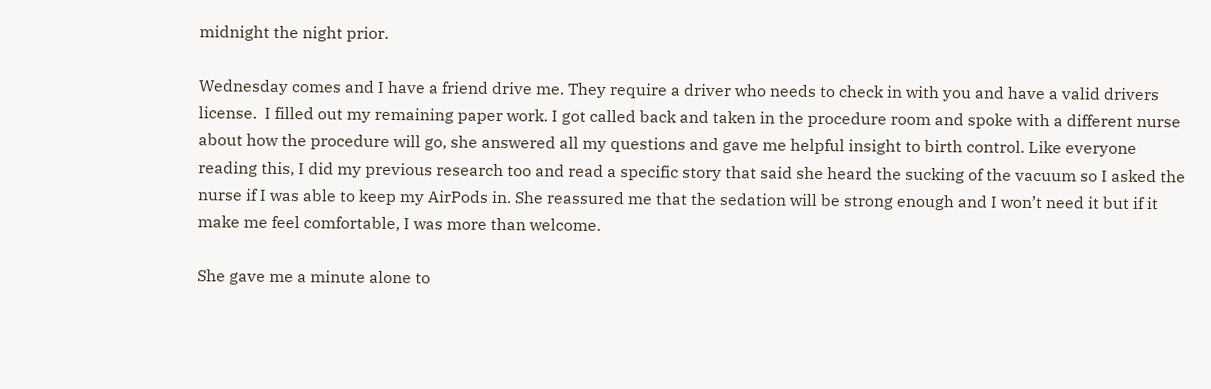midnight the night prior.

Wednesday comes and I have a friend drive me. They require a driver who needs to check in with you and have a valid drivers license.  I filled out my remaining paper work. I got called back and taken in the procedure room and spoke with a different nurse about how the procedure will go, she answered all my questions and gave me helpful insight to birth control. Like everyone reading this, I did my previous research too and read a specific story that said she heard the sucking of the vacuum so I asked the nurse if I was able to keep my AirPods in. She reassured me that the sedation will be strong enough and I won’t need it but if it make me feel comfortable, I was more than welcome.

She gave me a minute alone to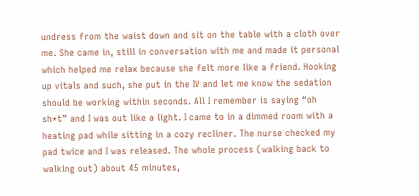undress from the waist down and sit on the table with a cloth over me. She came in, still in conversation with me and made it personal which helped me relax because she felt more like a friend. Hooking up vitals and such, she put in the IV and let me know the sedation should be working within seconds. All I remember is saying “oh sh*t” and I was out like a light. I came to in a dimmed room with a heating pad while sitting in a cozy recliner. The nurse checked my pad twice and I was released. The whole process (walking back to walking out) about 45 minutes,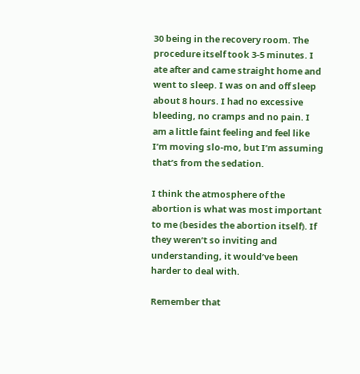30 being in the recovery room. The procedure itself took 3-5 minutes. I ate after and came straight home and went to sleep. I was on and off sleep about 8 hours. I had no excessive bleeding, no cramps and no pain. I am a little faint feeling and feel like I’m moving slo-mo, but I’m assuming that’s from the sedation.

I think the atmosphere of the abortion is what was most important to me (besides the abortion itself). If they weren’t so inviting and understanding, it would’ve been harder to deal with.

Remember that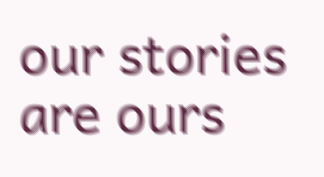our stories are ours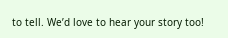to tell. We’d love to hear your story too!